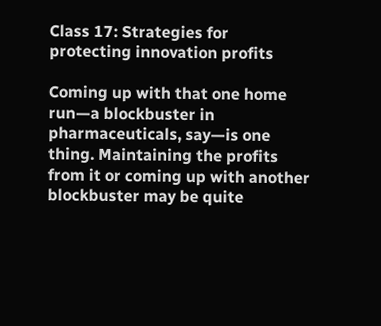Class 17: Strategies for protecting innovation profits

Coming up with that one home run—a blockbuster in pharmaceuticals, say—is one thing. Maintaining the profits from it or coming up with another blockbuster may be quite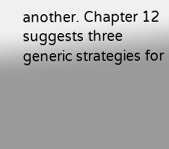another. Chapter 12 suggests three generic strategies for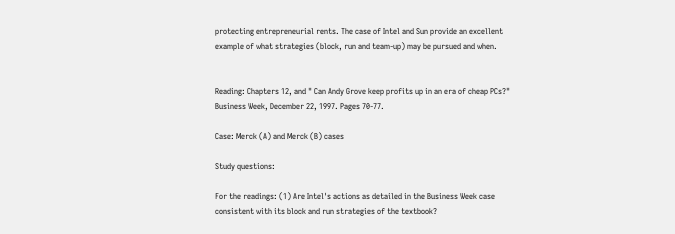protecting entrepreneurial rents. The case of Intel and Sun provide an excellent example of what strategies (block, run and team-up) may be pursued and when.


Reading: Chapters 12, and " Can Andy Grove keep profits up in an era of cheap PCs?" Business Week, December 22, 1997. Pages 70-77.

Case: Merck (A) and Merck (B) cases

Study questions:

For the readings: (1) Are Intel's actions as detailed in the Business Week case consistent with its block and run strategies of the textbook?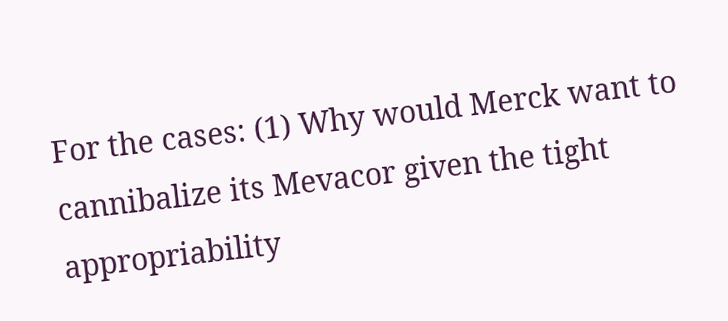For the cases: (1) Why would Merck want to cannibalize its Mevacor given the tight appropriability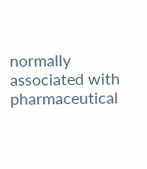normally associated with pharmaceutical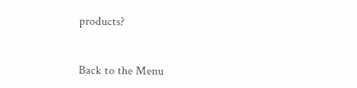products?


Back to the Menu